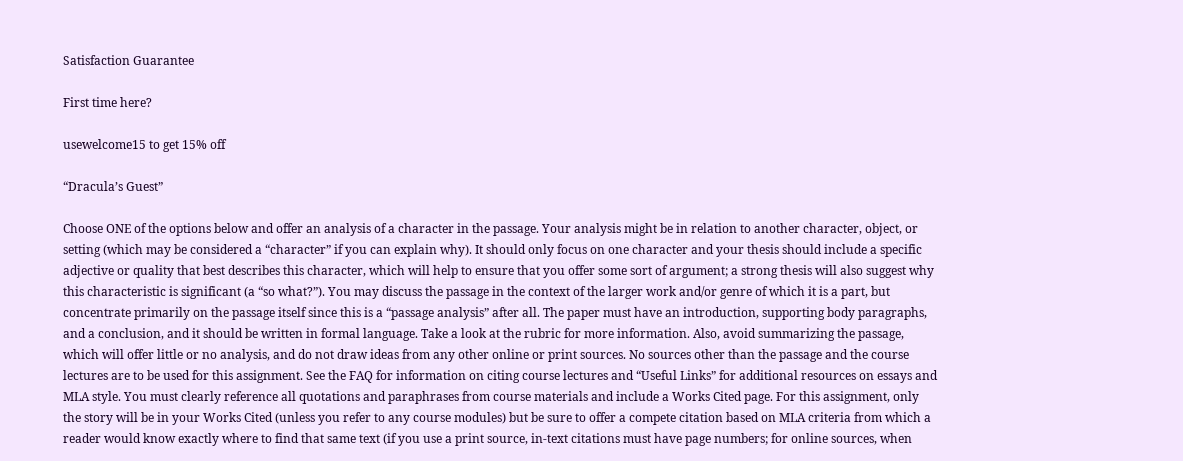Satisfaction Guarantee

First time here?

usewelcome15 to get 15% off

“Dracula’s Guest”

Choose ONE of the options below and offer an analysis of a character in the passage. Your analysis might be in relation to another character, object, or setting (which may be considered a “character” if you can explain why). It should only focus on one character and your thesis should include a specific adjective or quality that best describes this character, which will help to ensure that you offer some sort of argument; a strong thesis will also suggest why this characteristic is significant (a “so what?”). You may discuss the passage in the context of the larger work and/or genre of which it is a part, but concentrate primarily on the passage itself since this is a “passage analysis” after all. The paper must have an introduction, supporting body paragraphs, and a conclusion, and it should be written in formal language. Take a look at the rubric for more information. Also, avoid summarizing the passage, which will offer little or no analysis, and do not draw ideas from any other online or print sources. No sources other than the passage and the course lectures are to be used for this assignment. See the FAQ for information on citing course lectures and “Useful Links” for additional resources on essays and MLA style. You must clearly reference all quotations and paraphrases from course materials and include a Works Cited page. For this assignment, only the story will be in your Works Cited (unless you refer to any course modules) but be sure to offer a compete citation based on MLA criteria from which a reader would know exactly where to find that same text (if you use a print source, in-text citations must have page numbers; for online sources, when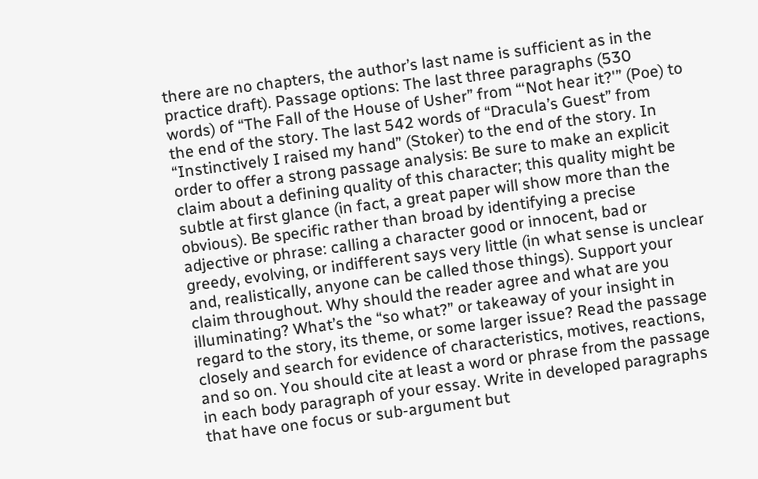there are no chapters, the author’s last name is sufficient as in the practice draft). Passage options: The last three paragraphs (530 words) of “The Fall of the House of Usher” from “‘Not hear it?'” (Poe) to the end of the story. The last 542 words of “Dracula’s Guest” from “Instinctively I raised my hand” (Stoker) to the end of the story. In order to offer a strong passage analysis: Be sure to make an explicit claim about a defining quality of this character; this quality might be subtle at first glance (in fact, a great paper will show more than the obvious). Be specific rather than broad by identifying a precise adjective or phrase: calling a character good or innocent, bad or greedy, evolving, or indifferent says very little (in what sense is unclear and, realistically, anyone can be called those things). Support your claim throughout. Why should the reader agree and what are you illuminating? What’s the “so what?” or takeaway of your insight in regard to the story, its theme, or some larger issue? Read the passage closely and search for evidence of characteristics, motives, reactions, and so on. You should cite at least a word or phrase from the passage in each body paragraph of your essay. Write in developed paragraphs that have one focus or sub-argument but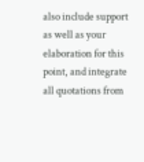also include support as well as your elaboration for this point, and integrate all quotations from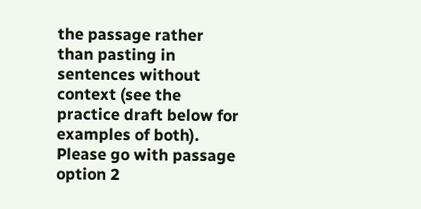the passage rather than pasting in sentences without context (see the practice draft below for examples of both). Please go with passage option 2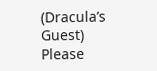(Dracula’s Guest) Please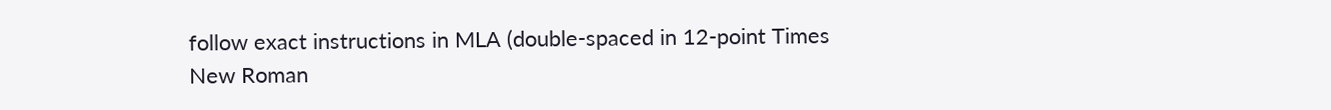follow exact instructions in MLA (double-spaced in 12-point Times New Roman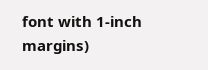font with 1-inch margins)